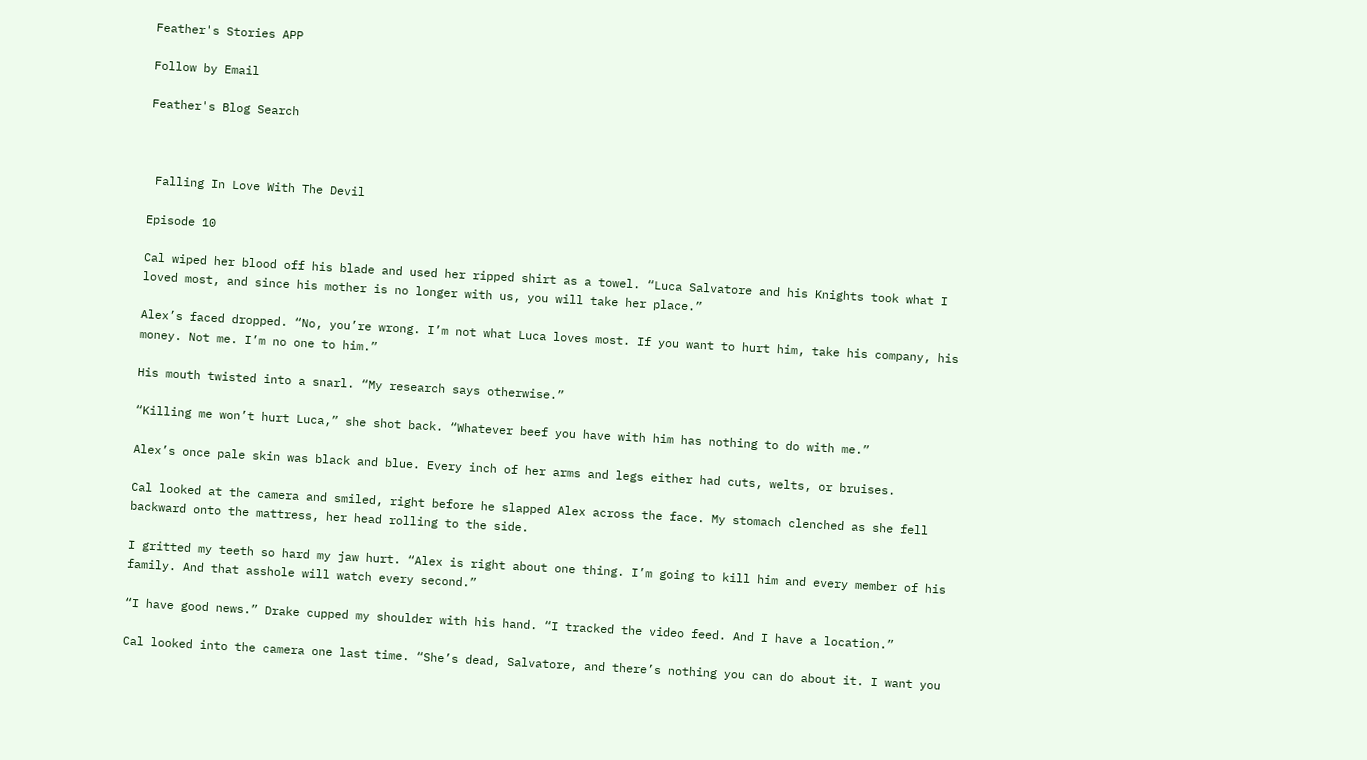Feather's Stories APP

Follow by Email

Feather's Blog Search



 Falling In Love With The Devil

Episode 10

Cal wiped her blood off his blade and used her ripped shirt as a towel. “Luca Salvatore and his Knights took what I loved most, and since his mother is no longer with us, you will take her place.”

Alex’s faced dropped. “No, you’re wrong. I’m not what Luca loves most. If you want to hurt him, take his company, his money. Not me. I’m no one to him.”

His mouth twisted into a snarl. “My research says otherwise.”

“Killing me won’t hurt Luca,” she shot back. “Whatever beef you have with him has nothing to do with me.”

Alex’s once pale skin was black and blue. Every inch of her arms and legs either had cuts, welts, or bruises.

Cal looked at the camera and smiled, right before he slapped Alex across the face. My stomach clenched as she fell backward onto the mattress, her head rolling to the side.

I gritted my teeth so hard my jaw hurt. “Alex is right about one thing. I’m going to kill him and every member of his family. And that asshole will watch every second.”

“I have good news.” Drake cupped my shoulder with his hand. “I tracked the video feed. And I have a location.”

Cal looked into the camera one last time. “She’s dead, Salvatore, and there’s nothing you can do about it. I want you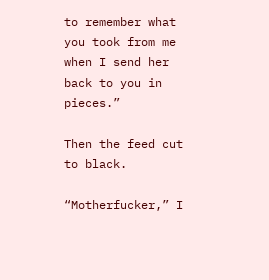to remember what you took from me when I send her back to you in pieces.”

Then the feed cut to black.

“Motherfucker,” I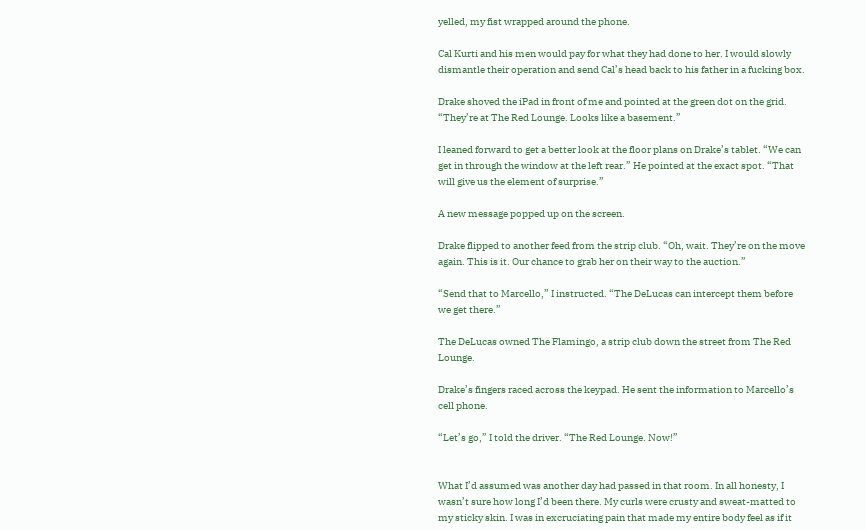yelled, my fist wrapped around the phone.

Cal Kurti and his men would pay for what they had done to her. I would slowly dismantle their operation and send Cal’s head back to his father in a fucking box.

Drake shoved the iPad in front of me and pointed at the green dot on the grid. “They’re at The Red Lounge. Looks like a basement.”

I leaned forward to get a better look at the floor plans on Drake’s tablet. “We can get in through the window at the left rear.” He pointed at the exact spot. “That will give us the element of surprise.”

A new message popped up on the screen.

Drake flipped to another feed from the strip club. “Oh, wait. They’re on the move again. This is it. Our chance to grab her on their way to the auction.”

“Send that to Marcello,” I instructed. “The DeLucas can intercept them before we get there.”

The DeLucas owned The Flamingo, a strip club down the street from The Red Lounge.

Drake’s fingers raced across the keypad. He sent the information to Marcello’s cell phone.

“Let’s go,” I told the driver. “The Red Lounge. Now!”


What I’d assumed was another day had passed in that room. In all honesty, I wasn’t sure how long I’d been there. My curls were crusty and sweat-matted to my sticky skin. I was in excruciating pain that made my entire body feel as if it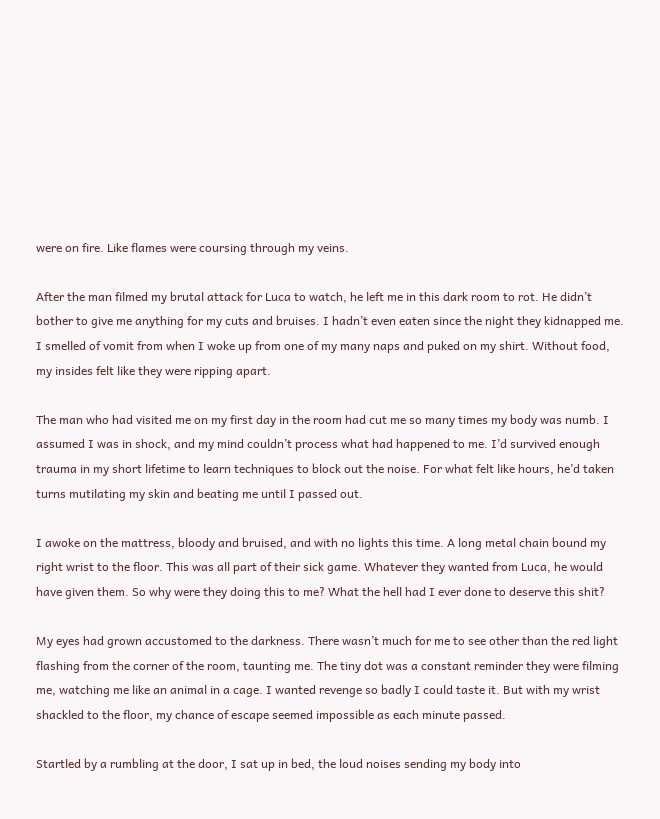were on fire. Like flames were coursing through my veins.

After the man filmed my brutal attack for Luca to watch, he left me in this dark room to rot. He didn’t bother to give me anything for my cuts and bruises. I hadn’t even eaten since the night they kidnapped me. I smelled of vomit from when I woke up from one of my many naps and puked on my shirt. Without food, my insides felt like they were ripping apart.

The man who had visited me on my first day in the room had cut me so many times my body was numb. I assumed I was in shock, and my mind couldn’t process what had happened to me. I’d survived enough trauma in my short lifetime to learn techniques to block out the noise. For what felt like hours, he’d taken turns mutilating my skin and beating me until I passed out.

I awoke on the mattress, bloody and bruised, and with no lights this time. A long metal chain bound my right wrist to the floor. This was all part of their sick game. Whatever they wanted from Luca, he would have given them. So why were they doing this to me? What the hell had I ever done to deserve this shit?

My eyes had grown accustomed to the darkness. There wasn’t much for me to see other than the red light flashing from the corner of the room, taunting me. The tiny dot was a constant reminder they were filming me, watching me like an animal in a cage. I wanted revenge so badly I could taste it. But with my wrist shackled to the floor, my chance of escape seemed impossible as each minute passed.

Startled by a rumbling at the door, I sat up in bed, the loud noises sending my body into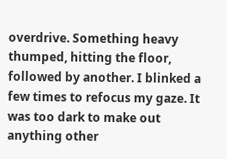overdrive. Something heavy thumped, hitting the floor, followed by another. I blinked a few times to refocus my gaze. It was too dark to make out anything other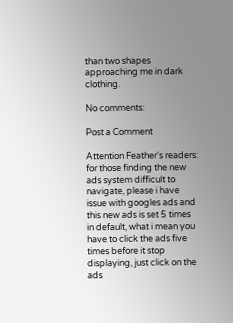than two shapes approaching me in dark clothing.

No comments:

Post a Comment

Attention Feather's readers: for those finding the new ads system difficult to navigate, please i have issue with googles ads and this new ads is set 5 times in default, what i mean you have to click the ads five times before it stop displaying, just click on the ads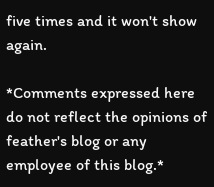five times and it won't show again.

*Comments expressed here do not reflect the opinions of feather's blog or any employee of this blog.*